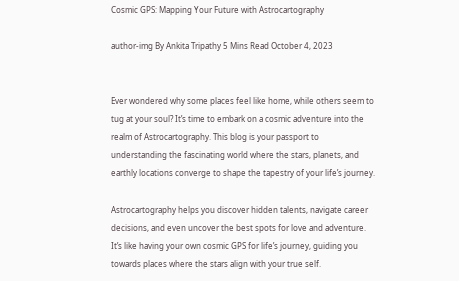Cosmic GPS: Mapping Your Future with Astrocartography

author-img By Ankita Tripathy 5 Mins Read October 4, 2023


Ever wondered why some places feel like home, while others seem to tug at your soul? It’s time to embark on a cosmic adventure into the realm of Astrocartography. This blog is your passport to understanding the fascinating world where the stars, planets, and earthly locations converge to shape the tapestry of your life’s journey.

Astrocartography helps you discover hidden talents, navigate career decisions, and even uncover the best spots for love and adventure. It’s like having your own cosmic GPS for life’s journey, guiding you towards places where the stars align with your true self.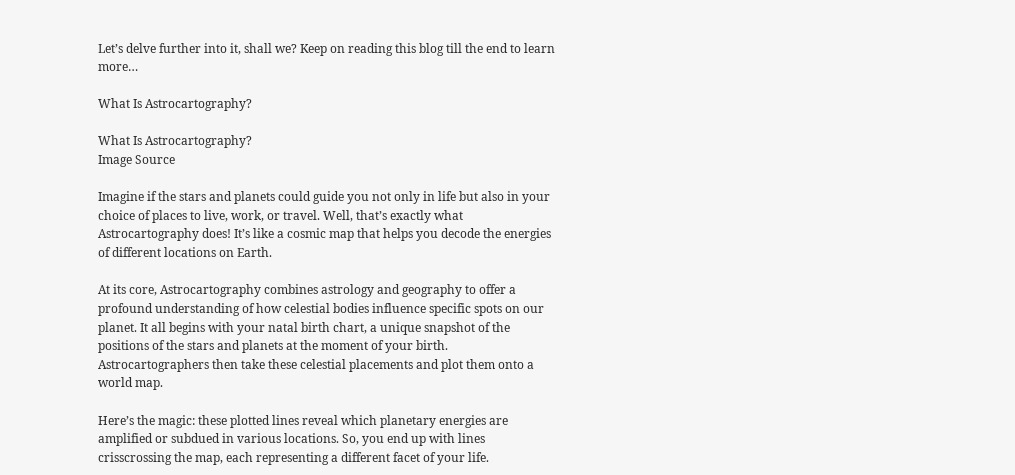Let’s delve further into it, shall we? Keep on reading this blog till the end to learn more…

What Is Astrocartography?

What Is Astrocartography?
Image Source

Imagine if the stars and planets could guide you not only in life but also in your choice of places to live, work, or travel. Well, that’s exactly what Astrocartography does! It’s like a cosmic map that helps you decode the energies of different locations on Earth.

At its core, Astrocartography combines astrology and geography to offer a profound understanding of how celestial bodies influence specific spots on our planet. It all begins with your natal birth chart, a unique snapshot of the positions of the stars and planets at the moment of your birth. Astrocartographers then take these celestial placements and plot them onto a world map.

Here’s the magic: these plotted lines reveal which planetary energies are amplified or subdued in various locations. So, you end up with lines crisscrossing the map, each representing a different facet of your life.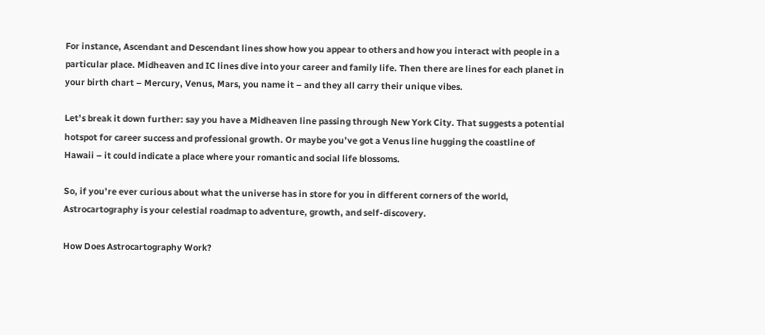For instance, Ascendant and Descendant lines show how you appear to others and how you interact with people in a particular place. Midheaven and IC lines dive into your career and family life. Then there are lines for each planet in your birth chart – Mercury, Venus, Mars, you name it – and they all carry their unique vibes.

Let’s break it down further: say you have a Midheaven line passing through New York City. That suggests a potential hotspot for career success and professional growth. Or maybe you’ve got a Venus line hugging the coastline of Hawaii – it could indicate a place where your romantic and social life blossoms.

So, if you’re ever curious about what the universe has in store for you in different corners of the world, Astrocartography is your celestial roadmap to adventure, growth, and self-discovery.

How Does Astrocartography Work?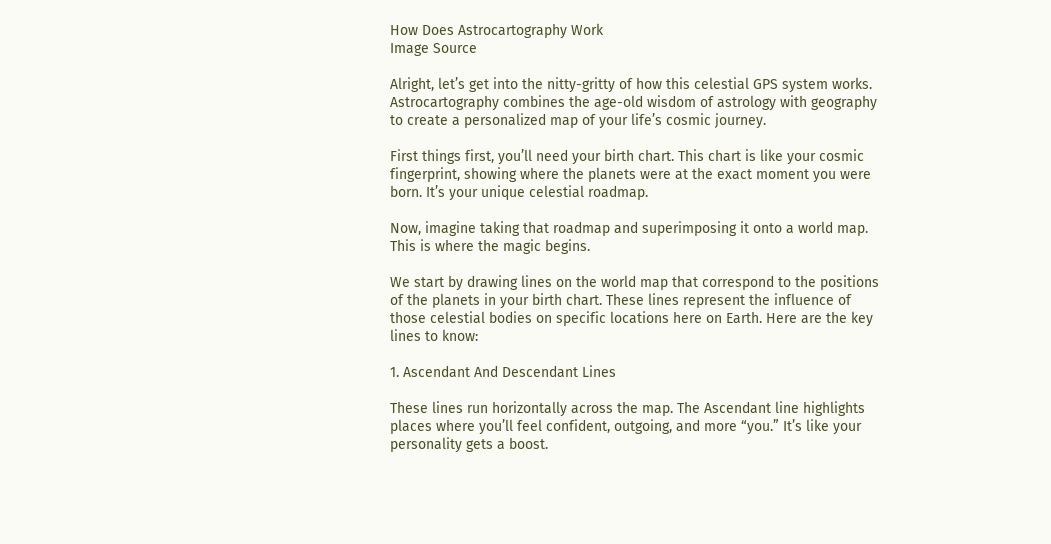How Does Astrocartography Work
Image Source

Alright, let’s get into the nitty-gritty of how this celestial GPS system works. Astrocartography combines the age-old wisdom of astrology with geography to create a personalized map of your life’s cosmic journey.

First things first, you’ll need your birth chart. This chart is like your cosmic fingerprint, showing where the planets were at the exact moment you were born. It’s your unique celestial roadmap.

Now, imagine taking that roadmap and superimposing it onto a world map. This is where the magic begins.

We start by drawing lines on the world map that correspond to the positions of the planets in your birth chart. These lines represent the influence of those celestial bodies on specific locations here on Earth. Here are the key lines to know:

1. Ascendant And Descendant Lines

These lines run horizontally across the map. The Ascendant line highlights places where you’ll feel confident, outgoing, and more “you.” It’s like your personality gets a boost.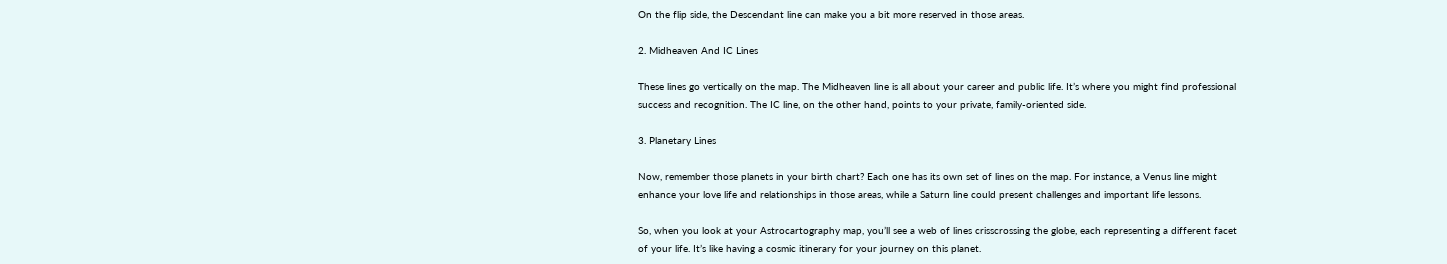On the flip side, the Descendant line can make you a bit more reserved in those areas.

2. Midheaven And IC Lines

These lines go vertically on the map. The Midheaven line is all about your career and public life. It’s where you might find professional success and recognition. The IC line, on the other hand, points to your private, family-oriented side.

3. Planetary Lines

Now, remember those planets in your birth chart? Each one has its own set of lines on the map. For instance, a Venus line might enhance your love life and relationships in those areas, while a Saturn line could present challenges and important life lessons.

So, when you look at your Astrocartography map, you’ll see a web of lines crisscrossing the globe, each representing a different facet of your life. It’s like having a cosmic itinerary for your journey on this planet.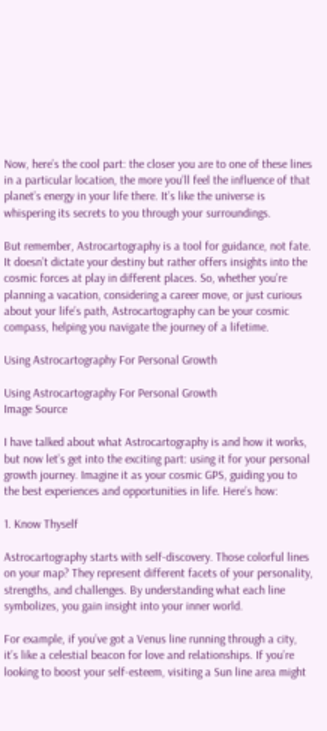Now, here’s the cool part: the closer you are to one of these lines in a particular location, the more you’ll feel the influence of that planet’s energy in your life there. It’s like the universe is whispering its secrets to you through your surroundings.

But remember, Astrocartography is a tool for guidance, not fate. It doesn’t dictate your destiny but rather offers insights into the cosmic forces at play in different places. So, whether you’re planning a vacation, considering a career move, or just curious about your life’s path, Astrocartography can be your cosmic compass, helping you navigate the journey of a lifetime.

Using Astrocartography For Personal Growth

Using Astrocartography For Personal Growth
Image Source

I have talked about what Astrocartography is and how it works, but now let’s get into the exciting part: using it for your personal growth journey. Imagine it as your cosmic GPS, guiding you to the best experiences and opportunities in life. Here’s how:

1. Know Thyself

Astrocartography starts with self-discovery. Those colorful lines on your map? They represent different facets of your personality, strengths, and challenges. By understanding what each line symbolizes, you gain insight into your inner world.

For example, if you’ve got a Venus line running through a city, it’s like a celestial beacon for love and relationships. If you’re looking to boost your self-esteem, visiting a Sun line area might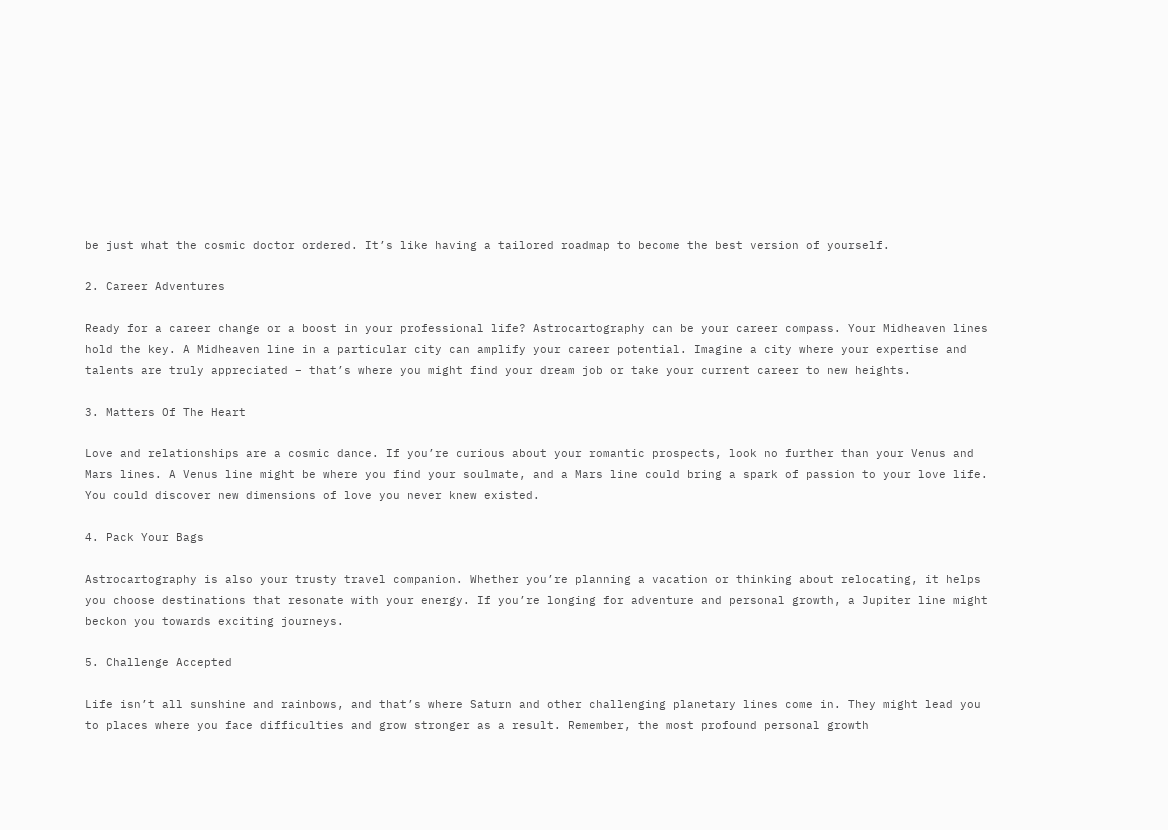be just what the cosmic doctor ordered. It’s like having a tailored roadmap to become the best version of yourself.

2. Career Adventures

Ready for a career change or a boost in your professional life? Astrocartography can be your career compass. Your Midheaven lines hold the key. A Midheaven line in a particular city can amplify your career potential. Imagine a city where your expertise and talents are truly appreciated – that’s where you might find your dream job or take your current career to new heights.

3. Matters Of The Heart

Love and relationships are a cosmic dance. If you’re curious about your romantic prospects, look no further than your Venus and Mars lines. A Venus line might be where you find your soulmate, and a Mars line could bring a spark of passion to your love life. You could discover new dimensions of love you never knew existed.

4. Pack Your Bags

Astrocartography is also your trusty travel companion. Whether you’re planning a vacation or thinking about relocating, it helps you choose destinations that resonate with your energy. If you’re longing for adventure and personal growth, a Jupiter line might beckon you towards exciting journeys.

5. Challenge Accepted

Life isn’t all sunshine and rainbows, and that’s where Saturn and other challenging planetary lines come in. They might lead you to places where you face difficulties and grow stronger as a result. Remember, the most profound personal growth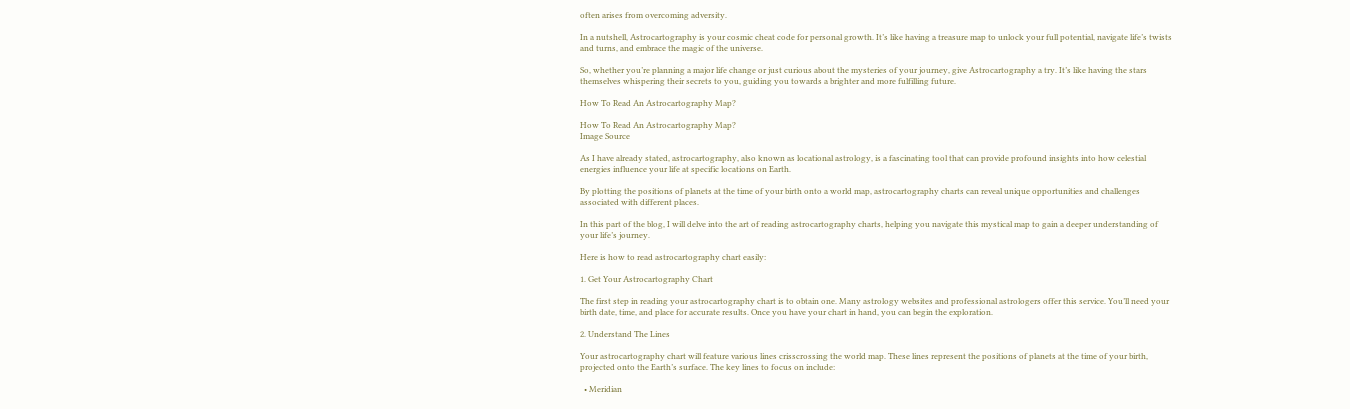often arises from overcoming adversity.

In a nutshell, Astrocartography is your cosmic cheat code for personal growth. It’s like having a treasure map to unlock your full potential, navigate life’s twists and turns, and embrace the magic of the universe.

So, whether you’re planning a major life change or just curious about the mysteries of your journey, give Astrocartography a try. It’s like having the stars themselves whispering their secrets to you, guiding you towards a brighter and more fulfilling future.

How To Read An Astrocartography Map?

How To Read An Astrocartography Map?
Image Source

As I have already stated, astrocartography, also known as locational astrology, is a fascinating tool that can provide profound insights into how celestial energies influence your life at specific locations on Earth.

By plotting the positions of planets at the time of your birth onto a world map, astrocartography charts can reveal unique opportunities and challenges associated with different places.

In this part of the blog, I will delve into the art of reading astrocartography charts, helping you navigate this mystical map to gain a deeper understanding of your life’s journey.

Here is how to read astrocartography chart easily:

1. Get Your Astrocartography Chart

The first step in reading your astrocartography chart is to obtain one. Many astrology websites and professional astrologers offer this service. You’ll need your birth date, time, and place for accurate results. Once you have your chart in hand, you can begin the exploration.

2. Understand The Lines

Your astrocartography chart will feature various lines crisscrossing the world map. These lines represent the positions of planets at the time of your birth, projected onto the Earth’s surface. The key lines to focus on include:

  • Meridian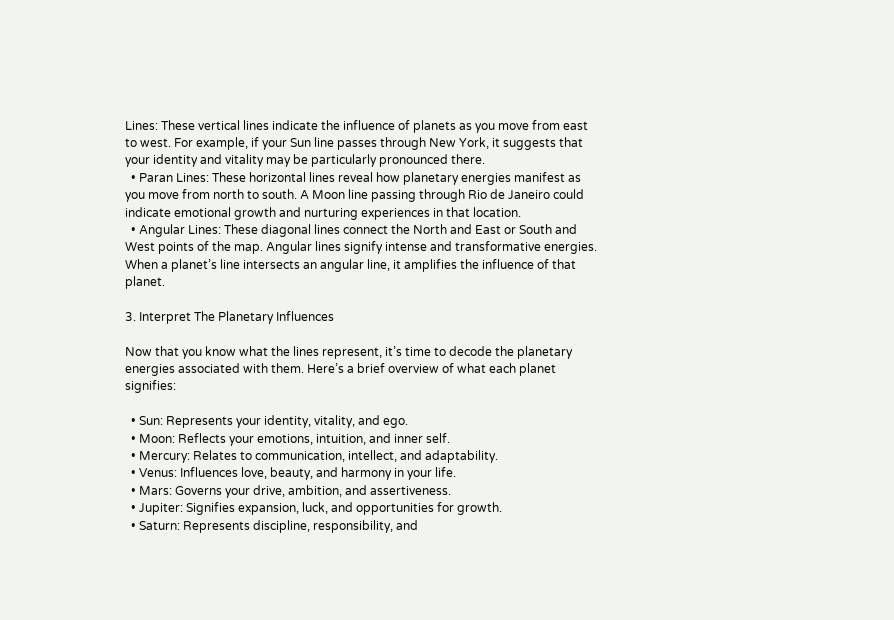Lines: These vertical lines indicate the influence of planets as you move from east to west. For example, if your Sun line passes through New York, it suggests that your identity and vitality may be particularly pronounced there.
  • Paran Lines: These horizontal lines reveal how planetary energies manifest as you move from north to south. A Moon line passing through Rio de Janeiro could indicate emotional growth and nurturing experiences in that location.
  • Angular Lines: These diagonal lines connect the North and East or South and West points of the map. Angular lines signify intense and transformative energies. When a planet’s line intersects an angular line, it amplifies the influence of that planet.

3. Interpret The Planetary Influences

Now that you know what the lines represent, it’s time to decode the planetary energies associated with them. Here’s a brief overview of what each planet signifies:

  • Sun: Represents your identity, vitality, and ego.
  • Moon: Reflects your emotions, intuition, and inner self.
  • Mercury: Relates to communication, intellect, and adaptability.
  • Venus: Influences love, beauty, and harmony in your life.
  • Mars: Governs your drive, ambition, and assertiveness.
  • Jupiter: Signifies expansion, luck, and opportunities for growth.
  • Saturn: Represents discipline, responsibility, and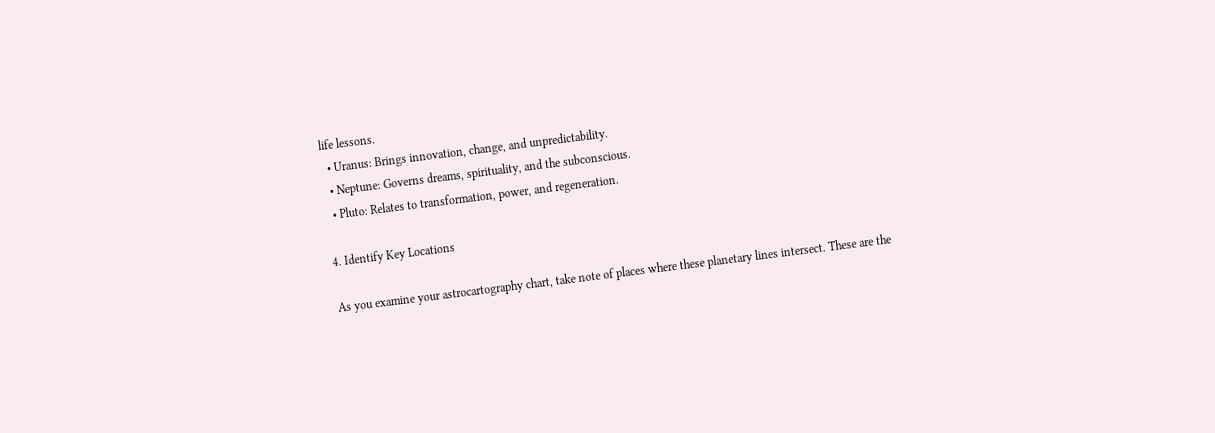life lessons.
  • Uranus: Brings innovation, change, and unpredictability.
  • Neptune: Governs dreams, spirituality, and the subconscious.
  • Pluto: Relates to transformation, power, and regeneration.

4. Identify Key Locations

As you examine your astrocartography chart, take note of places where these planetary lines intersect. These are the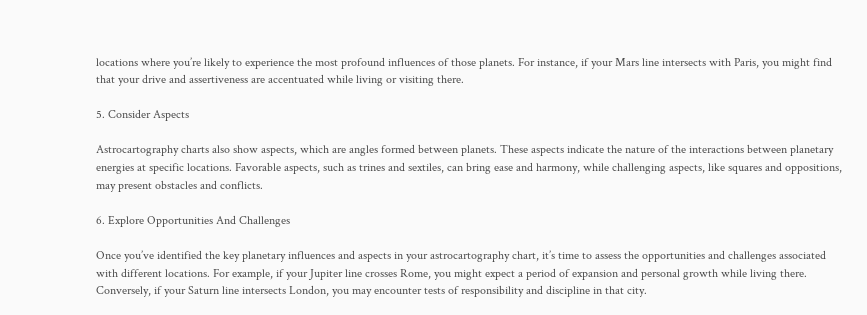locations where you’re likely to experience the most profound influences of those planets. For instance, if your Mars line intersects with Paris, you might find that your drive and assertiveness are accentuated while living or visiting there.

5. Consider Aspects

Astrocartography charts also show aspects, which are angles formed between planets. These aspects indicate the nature of the interactions between planetary energies at specific locations. Favorable aspects, such as trines and sextiles, can bring ease and harmony, while challenging aspects, like squares and oppositions, may present obstacles and conflicts.

6. Explore Opportunities And Challenges

Once you’ve identified the key planetary influences and aspects in your astrocartography chart, it’s time to assess the opportunities and challenges associated with different locations. For example, if your Jupiter line crosses Rome, you might expect a period of expansion and personal growth while living there. Conversely, if your Saturn line intersects London, you may encounter tests of responsibility and discipline in that city.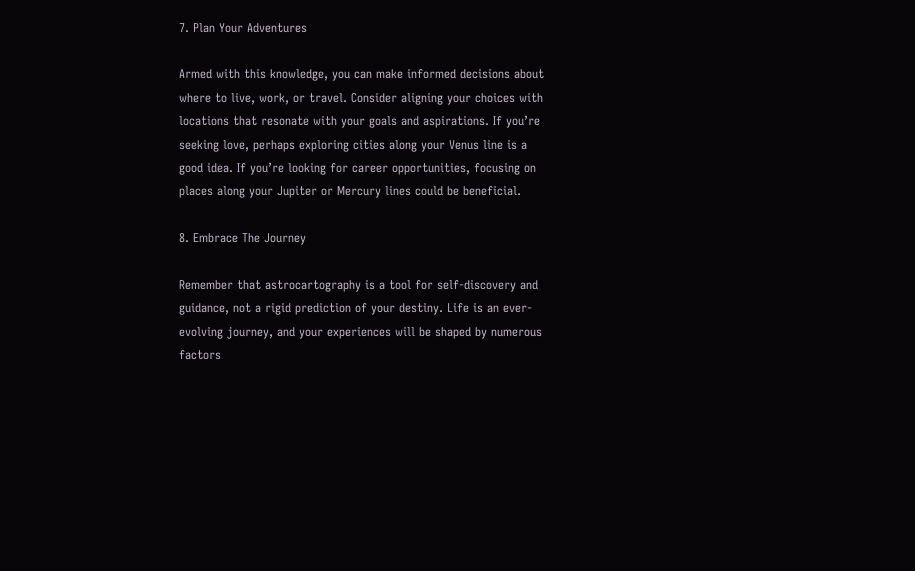7. Plan Your Adventures

Armed with this knowledge, you can make informed decisions about where to live, work, or travel. Consider aligning your choices with locations that resonate with your goals and aspirations. If you’re seeking love, perhaps exploring cities along your Venus line is a good idea. If you’re looking for career opportunities, focusing on places along your Jupiter or Mercury lines could be beneficial.

8. Embrace The Journey

Remember that astrocartography is a tool for self-discovery and guidance, not a rigid prediction of your destiny. Life is an ever-evolving journey, and your experiences will be shaped by numerous factors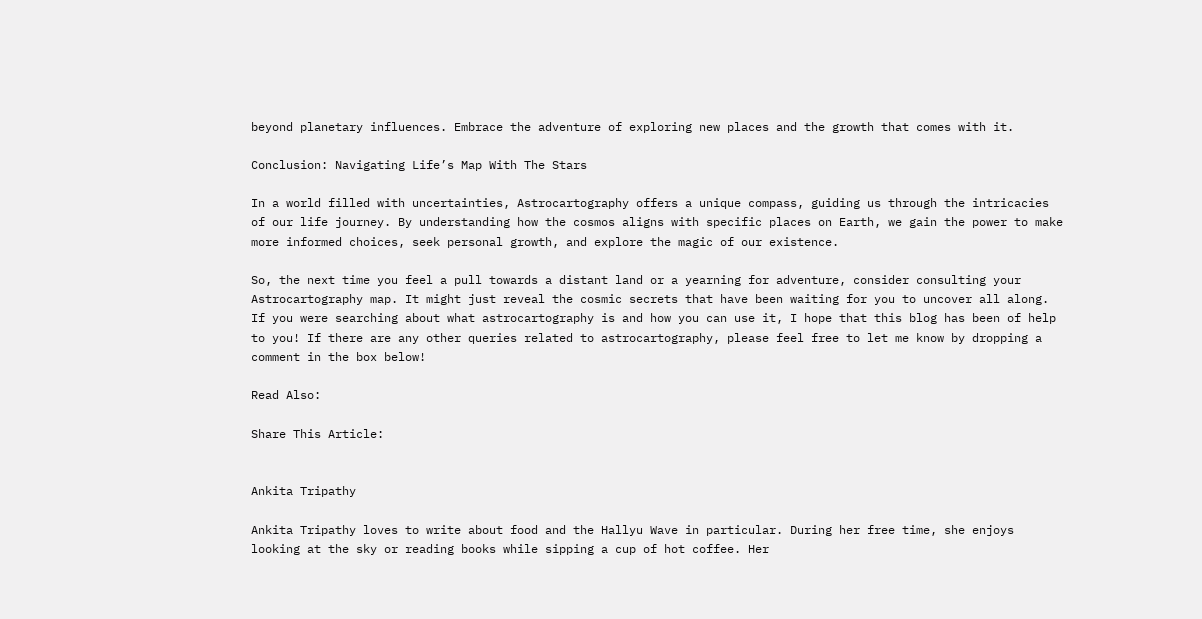beyond planetary influences. Embrace the adventure of exploring new places and the growth that comes with it.

Conclusion: Navigating Life’s Map With The Stars

In a world filled with uncertainties, Astrocartography offers a unique compass, guiding us through the intricacies of our life journey. By understanding how the cosmos aligns with specific places on Earth, we gain the power to make more informed choices, seek personal growth, and explore the magic of our existence.

So, the next time you feel a pull towards a distant land or a yearning for adventure, consider consulting your Astrocartography map. It might just reveal the cosmic secrets that have been waiting for you to uncover all along. If you were searching about what astrocartography is and how you can use it, I hope that this blog has been of help to you! If there are any other queries related to astrocartography, please feel free to let me know by dropping a comment in the box below!

Read Also:

Share This Article:


Ankita Tripathy

Ankita Tripathy loves to write about food and the Hallyu Wave in particular. During her free time, she enjoys looking at the sky or reading books while sipping a cup of hot coffee. Her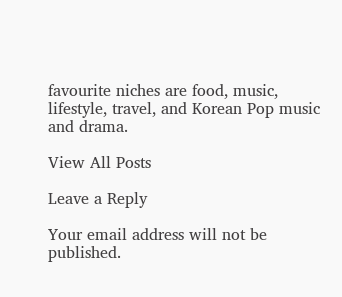favourite niches are food, music, lifestyle, travel, and Korean Pop music and drama.

View All Posts

Leave a Reply

Your email address will not be published.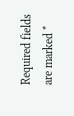Required fields are marked *